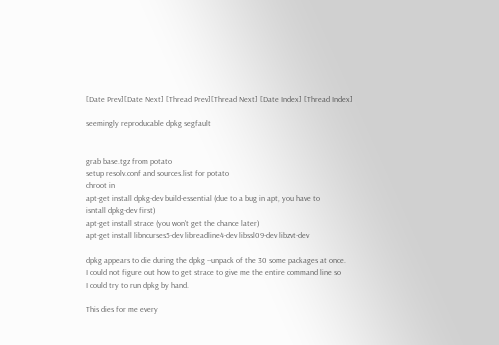[Date Prev][Date Next] [Thread Prev][Thread Next] [Date Index] [Thread Index]

seemingly reproducable dpkg segfault


grab base.tgz from potato
setup resolv.conf and sources.list for potato
chroot in
apt-get install dpkg-dev build-essential (due to a bug in apt, you have to
isntall dpkg-dev first)
apt-get install strace (you won't get the chance later)
apt-get install libncurses5-dev libreadline4-dev libssl09-dev libzvt-dev

dpkg appears to die during the dpkg --unpack of the 30 some packages at once.
I could not figure out how to get strace to give me the entire command line so
I could try to run dpkg by hand.

This dies for me every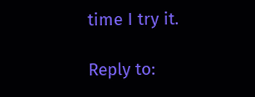time I try it.

Reply to: